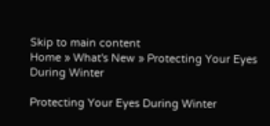Skip to main content
Home » What's New » Protecting Your Eyes During Winter

Protecting Your Eyes During Winter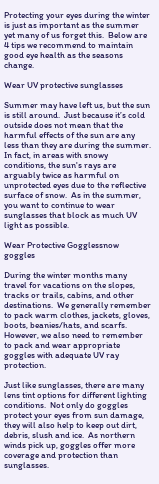Protecting your eyes during the winter is just as important as the summer yet many of us forget this.  Below are 4 tips we recommend to maintain good eye health as the seasons change.

Wear UV protective sunglasses

Summer may have left us, but the sun is still around.  Just because it’s cold outside does not mean that the harmful effects of the sun are any less than they are during the summer.  In fact, in areas with snowy conditions, the sun's rays are arguably twice as harmful on unprotected eyes due to the reflective surface of snow.  As in the summer, you want to continue to wear sunglasses that block as much UV light as possible.

Wear Protective Gogglessnow goggles

During the winter months many travel for vacations on the slopes, tracks or trails, cabins, and other destinations.  We generally remember to pack warm clothes, jackets, gloves, boots, beanies/hats, and scarfs.  However, we also need to remember to pack and wear appropriate goggles with adequate UV ray protection.

Just like sunglasses, there are many lens tint options for different lighting conditions.  Not only do goggles protect your eyes from sun damage, they will also help to keep out dirt, debris, slush and ice.  As northern winds pick up, goggles offer more coverage and protection than sunglasses.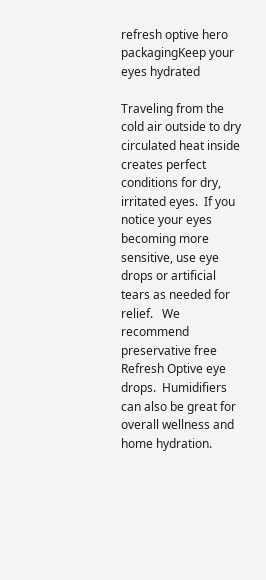refresh optive hero packagingKeep your eyes hydrated

Traveling from the cold air outside to dry circulated heat inside creates perfect conditions for dry, irritated eyes.  If you notice your eyes becoming more sensitive, use eye drops or artificial tears as needed for relief.   We recommend preservative free Refresh Optive eye drops.  Humidifiers can also be great for overall wellness and home hydration.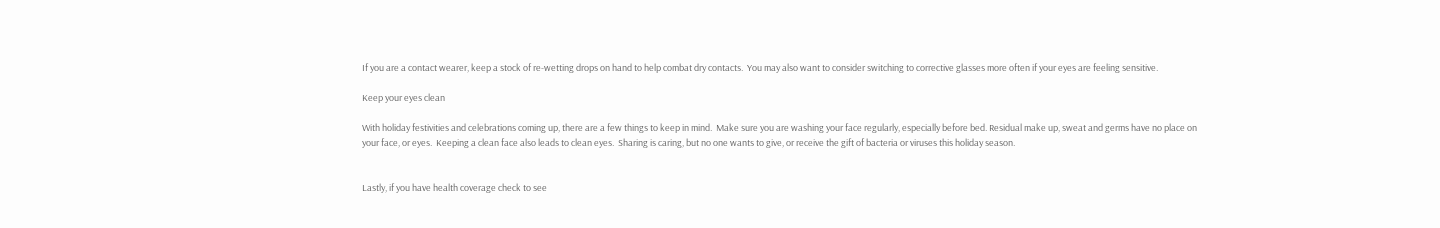If you are a contact wearer, keep a stock of re-wetting drops on hand to help combat dry contacts.  You may also want to consider switching to corrective glasses more often if your eyes are feeling sensitive.

Keep your eyes clean

With holiday festivities and celebrations coming up, there are a few things to keep in mind.  Make sure you are washing your face regularly, especially before bed. Residual make up, sweat and germs have no place on your face, or eyes.  Keeping a clean face also leads to clean eyes.  Sharing is caring, but no one wants to give, or receive the gift of bacteria or viruses this holiday season.


Lastly, if you have health coverage check to see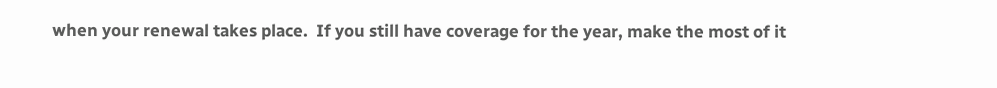when your renewal takes place.  If you still have coverage for the year, make the most of it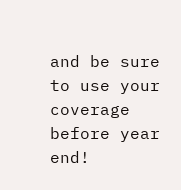and be sure to use your coverage before year end!